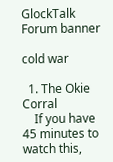GlockTalk Forum banner

cold war

  1. The Okie Corral
    If you have 45 minutes to watch this,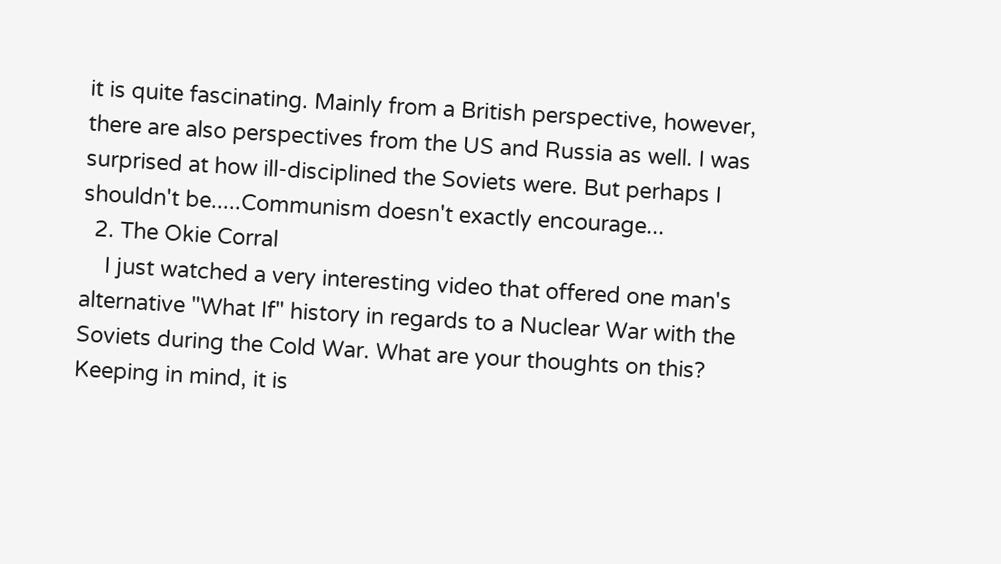it is quite fascinating. Mainly from a British perspective, however, there are also perspectives from the US and Russia as well. I was surprised at how ill-disciplined the Soviets were. But perhaps I shouldn't be.....Communism doesn't exactly encourage...
  2. The Okie Corral
    I just watched a very interesting video that offered one man's alternative "What If" history in regards to a Nuclear War with the Soviets during the Cold War. What are your thoughts on this? Keeping in mind, it is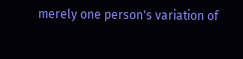merely one person's variation of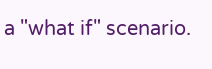a "what if" scenario.